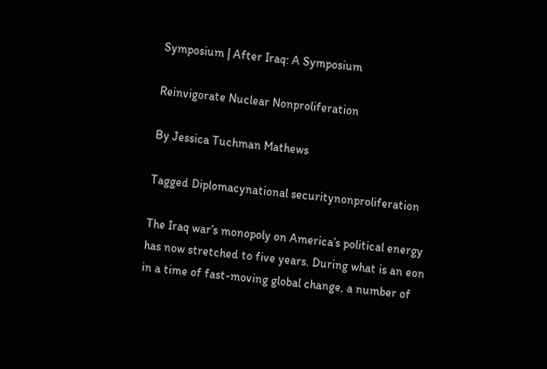Symposium | After Iraq: A Symposium

Reinvigorate Nuclear Nonproliferation

By Jessica Tuchman Mathews

Tagged Diplomacynational securitynonproliferation

The Iraq war’s monopoly on America’s political energy has now stretched to five years. During what is an eon in a time of fast-moving global change, a number of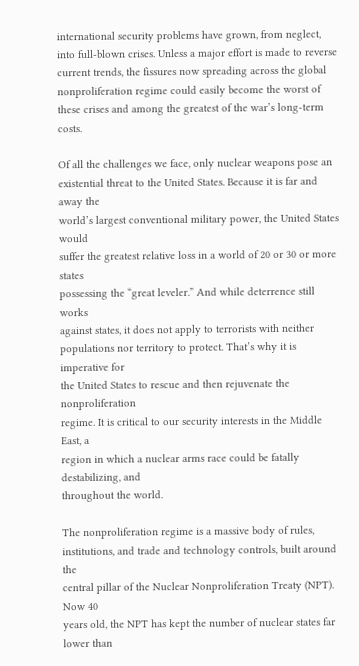international security problems have grown, from neglect, into full-blown crises. Unless a major effort is made to reverse current trends, the fissures now spreading across the global nonproliferation regime could easily become the worst of these crises and among the greatest of the war’s long-term costs.

Of all the challenges we face, only nuclear weapons pose an
existential threat to the United States. Because it is far and away the
world’s largest conventional military power, the United States would
suffer the greatest relative loss in a world of 20 or 30 or more states
possessing the “great leveler.” And while deterrence still works
against states, it does not apply to terrorists with neither
populations nor territory to protect. That’s why it is imperative for
the United States to rescue and then rejuvenate the nonproliferation
regime. It is critical to our security interests in the Middle East, a
region in which a nuclear arms race could be fatally destabilizing, and
throughout the world.

The nonproliferation regime is a massive body of rules,
institutions, and trade and technology controls, built around the
central pillar of the Nuclear Nonproliferation Treaty (NPT). Now 40
years old, the NPT has kept the number of nuclear states far lower than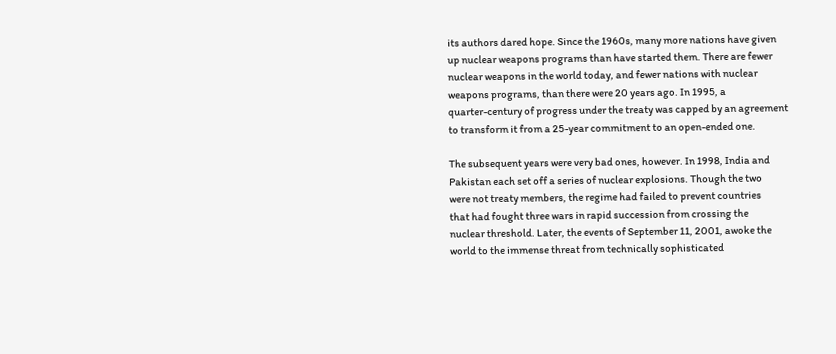its authors dared hope. Since the 1960s, many more nations have given
up nuclear weapons programs than have started them. There are fewer
nuclear weapons in the world today, and fewer nations with nuclear
weapons programs, than there were 20 years ago. In 1995, a
quarter-century of progress under the treaty was capped by an agreement
to transform it from a 25-year commitment to an open-ended one.

The subsequent years were very bad ones, however. In 1998, India and
Pakistan each set off a series of nuclear explosions. Though the two
were not treaty members, the regime had failed to prevent countries
that had fought three wars in rapid succession from crossing the
nuclear threshold. Later, the events of September 11, 2001, awoke the
world to the immense threat from technically sophisticated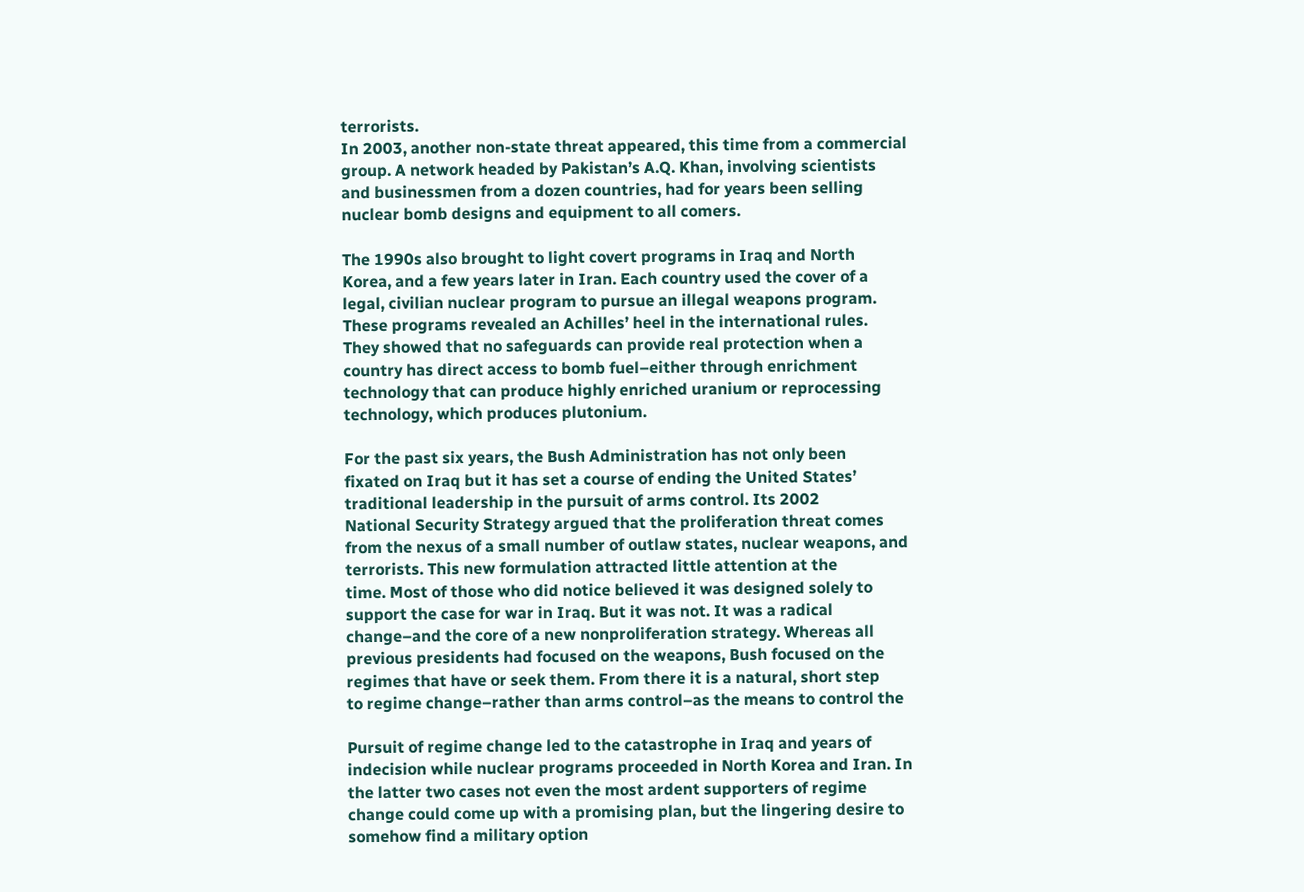terrorists.
In 2003, another non-state threat appeared, this time from a commercial
group. A network headed by Pakistan’s A.Q. Khan, involving scientists
and businessmen from a dozen countries, had for years been selling
nuclear bomb designs and equipment to all comers.

The 1990s also brought to light covert programs in Iraq and North
Korea, and a few years later in Iran. Each country used the cover of a
legal, civilian nuclear program to pursue an illegal weapons program.
These programs revealed an Achilles’ heel in the international rules.
They showed that no safeguards can provide real protection when a
country has direct access to bomb fuel–either through enrichment
technology that can produce highly enriched uranium or reprocessing
technology, which produces plutonium.

For the past six years, the Bush Administration has not only been
fixated on Iraq but it has set a course of ending the United States’
traditional leadership in the pursuit of arms control. Its 2002
National Security Strategy argued that the proliferation threat comes
from the nexus of a small number of outlaw states, nuclear weapons, and
terrorists. This new formulation attracted little attention at the
time. Most of those who did notice believed it was designed solely to
support the case for war in Iraq. But it was not. It was a radical
change–and the core of a new nonproliferation strategy. Whereas all
previous presidents had focused on the weapons, Bush focused on the
regimes that have or seek them. From there it is a natural, short step
to regime change–rather than arms control–as the means to control the

Pursuit of regime change led to the catastrophe in Iraq and years of
indecision while nuclear programs proceeded in North Korea and Iran. In
the latter two cases not even the most ardent supporters of regime
change could come up with a promising plan, but the lingering desire to
somehow find a military option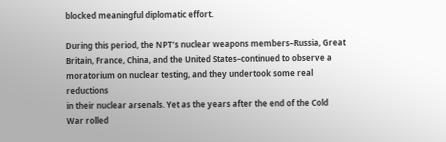blocked meaningful diplomatic effort.

During this period, the NPT’s nuclear weapons members–Russia, Great
Britain, France, China, and the United States–continued to observe a
moratorium on nuclear testing, and they undertook some real reductions
in their nuclear arsenals. Yet as the years after the end of the Cold
War rolled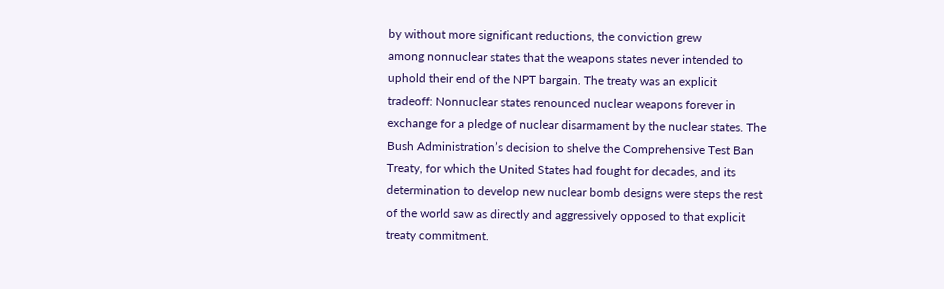by without more significant reductions, the conviction grew
among nonnuclear states that the weapons states never intended to
uphold their end of the NPT bargain. The treaty was an explicit
tradeoff: Nonnuclear states renounced nuclear weapons forever in
exchange for a pledge of nuclear disarmament by the nuclear states. The
Bush Administration’s decision to shelve the Comprehensive Test Ban
Treaty, for which the United States had fought for decades, and its
determination to develop new nuclear bomb designs were steps the rest
of the world saw as directly and aggressively opposed to that explicit
treaty commitment.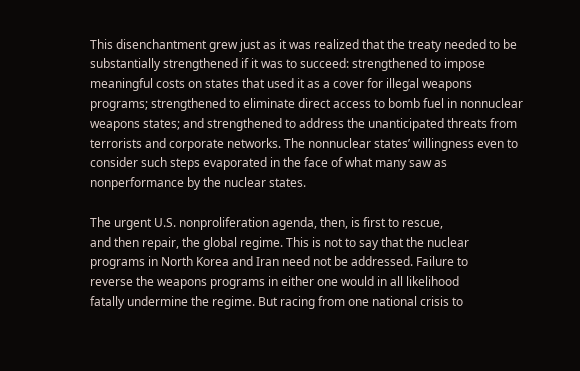This disenchantment grew just as it was realized that the treaty needed to be substantially strengthened if it was to succeed: strengthened to impose meaningful costs on states that used it as a cover for illegal weapons programs; strengthened to eliminate direct access to bomb fuel in nonnuclear weapons states; and strengthened to address the unanticipated threats from terrorists and corporate networks. The nonnuclear states’ willingness even to consider such steps evaporated in the face of what many saw as nonperformance by the nuclear states.

The urgent U.S. nonproliferation agenda, then, is first to rescue,
and then repair, the global regime. This is not to say that the nuclear
programs in North Korea and Iran need not be addressed. Failure to
reverse the weapons programs in either one would in all likelihood
fatally undermine the regime. But racing from one national crisis to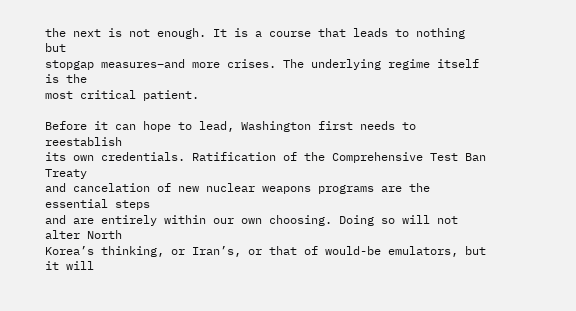the next is not enough. It is a course that leads to nothing but
stopgap measures–and more crises. The underlying regime itself is the
most critical patient.

Before it can hope to lead, Washington first needs to reestablish
its own credentials. Ratification of the Comprehensive Test Ban Treaty
and cancelation of new nuclear weapons programs are the essential steps
and are entirely within our own choosing. Doing so will not alter North
Korea’s thinking, or Iran’s, or that of would-be emulators, but it will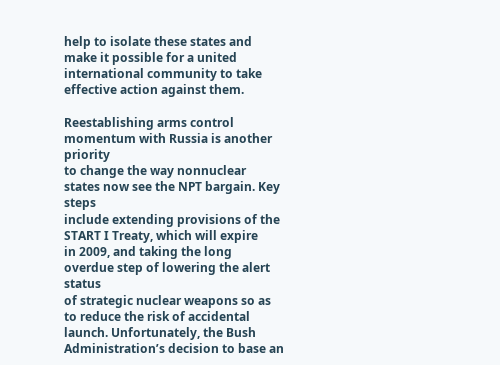help to isolate these states and make it possible for a united
international community to take effective action against them.

Reestablishing arms control momentum with Russia is another priority
to change the way nonnuclear states now see the NPT bargain. Key steps
include extending provisions of the START I Treaty, which will expire
in 2009, and taking the long overdue step of lowering the alert status
of strategic nuclear weapons so as to reduce the risk of accidental
launch. Unfortunately, the Bush Administration’s decision to base an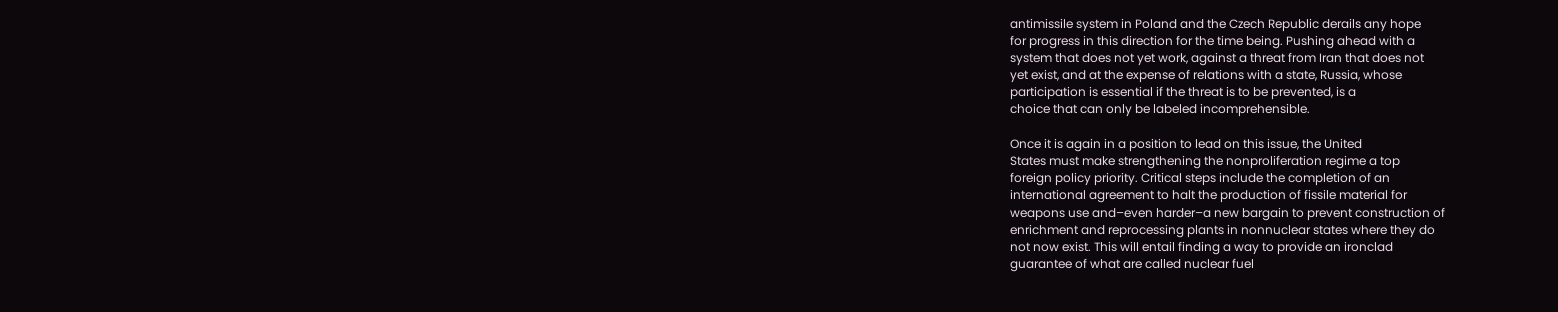antimissile system in Poland and the Czech Republic derails any hope
for progress in this direction for the time being. Pushing ahead with a
system that does not yet work, against a threat from Iran that does not
yet exist, and at the expense of relations with a state, Russia, whose
participation is essential if the threat is to be prevented, is a
choice that can only be labeled incomprehensible.

Once it is again in a position to lead on this issue, the United
States must make strengthening the nonproliferation regime a top
foreign policy priority. Critical steps include the completion of an
international agreement to halt the production of fissile material for
weapons use and–even harder–a new bargain to prevent construction of
enrichment and reprocessing plants in nonnuclear states where they do
not now exist. This will entail finding a way to provide an ironclad
guarantee of what are called nuclear fuel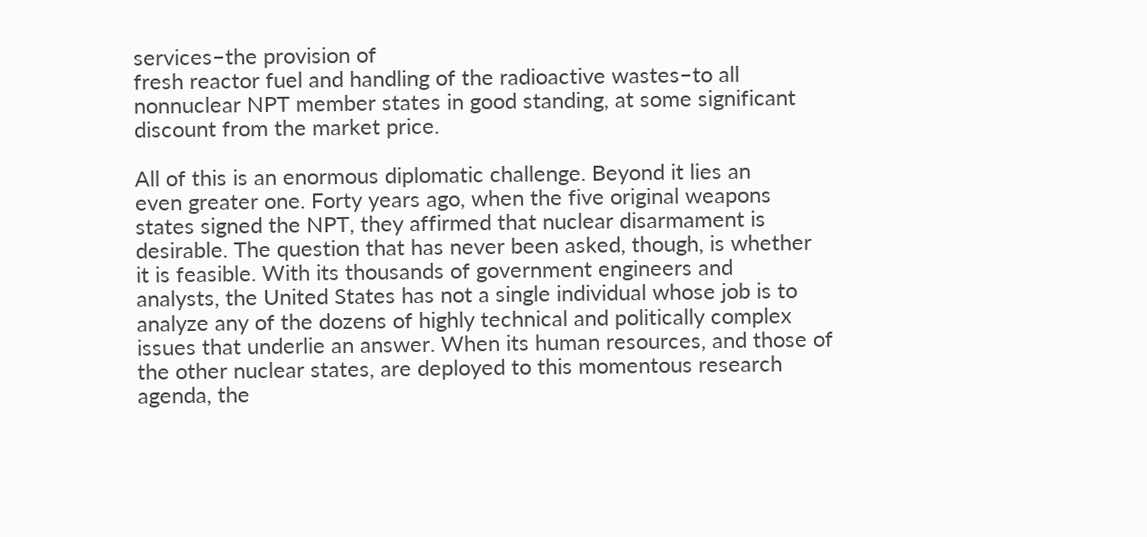services–the provision of
fresh reactor fuel and handling of the radioactive wastes–to all
nonnuclear NPT member states in good standing, at some significant
discount from the market price.

All of this is an enormous diplomatic challenge. Beyond it lies an
even greater one. Forty years ago, when the five original weapons
states signed the NPT, they affirmed that nuclear disarmament is
desirable. The question that has never been asked, though, is whether
it is feasible. With its thousands of government engineers and
analysts, the United States has not a single individual whose job is to
analyze any of the dozens of highly technical and politically complex
issues that underlie an answer. When its human resources, and those of
the other nuclear states, are deployed to this momentous research
agenda, the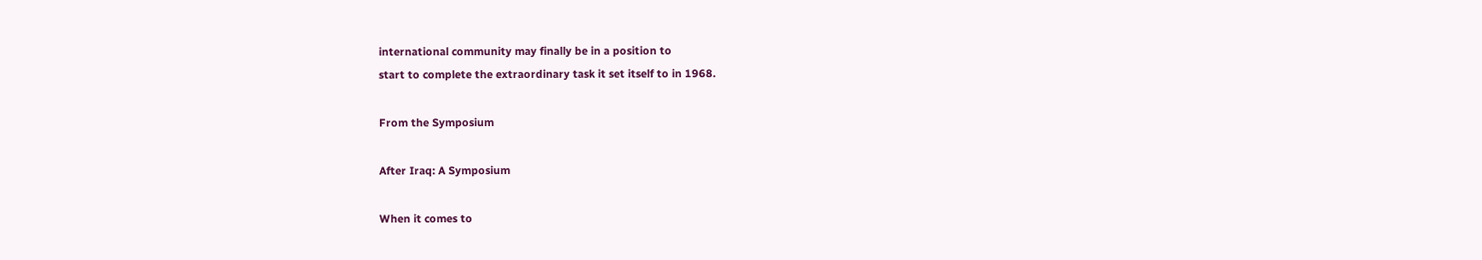international community may finally be in a position to
start to complete the extraordinary task it set itself to in 1968.

From the Symposium

After Iraq: A Symposium

When it comes to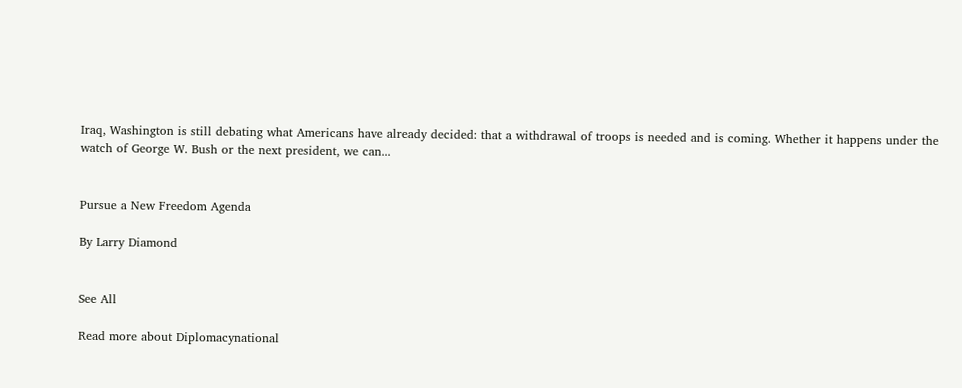Iraq, Washington is still debating what Americans have already decided: that a withdrawal of troops is needed and is coming. Whether it happens under the watch of George W. Bush or the next president, we can...


Pursue a New Freedom Agenda

By Larry Diamond


See All

Read more about Diplomacynational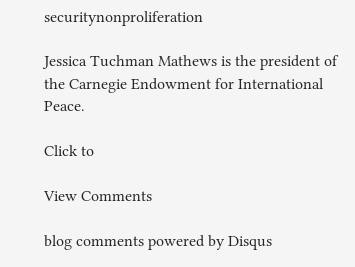securitynonproliferation

Jessica Tuchman Mathews is the president of the Carnegie Endowment for International Peace.

Click to

View Comments

blog comments powered by Disqus